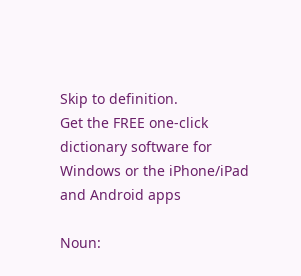Skip to definition.
Get the FREE one-click dictionary software for Windows or the iPhone/iPad and Android apps

Noun: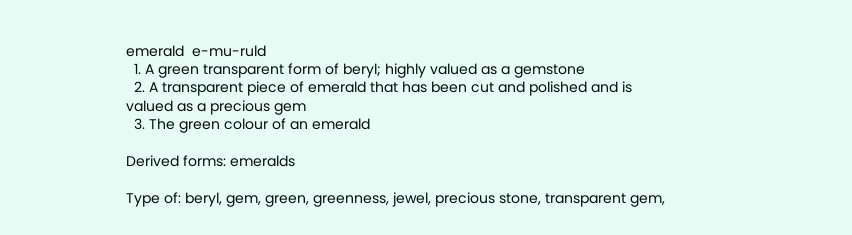emerald  e-mu-ruld
  1. A green transparent form of beryl; highly valued as a gemstone
  2. A transparent piece of emerald that has been cut and polished and is valued as a precious gem
  3. The green colour of an emerald

Derived forms: emeralds

Type of: beryl, gem, green, greenness, jewel, precious stone, transparent gem,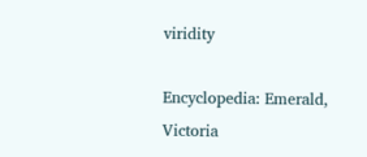viridity

Encyclopedia: Emerald, Victoria